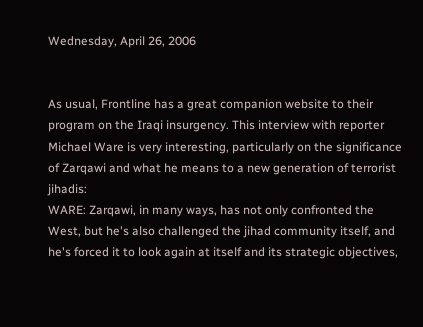Wednesday, April 26, 2006


As usual, Frontline has a great companion website to their program on the Iraqi insurgency. This interview with reporter Michael Ware is very interesting, particularly on the significance of Zarqawi and what he means to a new generation of terrorist jihadis:
WARE: Zarqawi, in many ways, has not only confronted the West, but he's also challenged the jihad community itself, and he's forced it to look again at itself and its strategic objectives,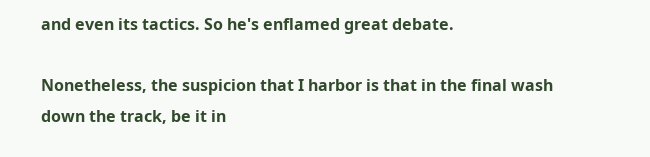and even its tactics. So he's enflamed great debate.

Nonetheless, the suspicion that I harbor is that in the final wash down the track, be it in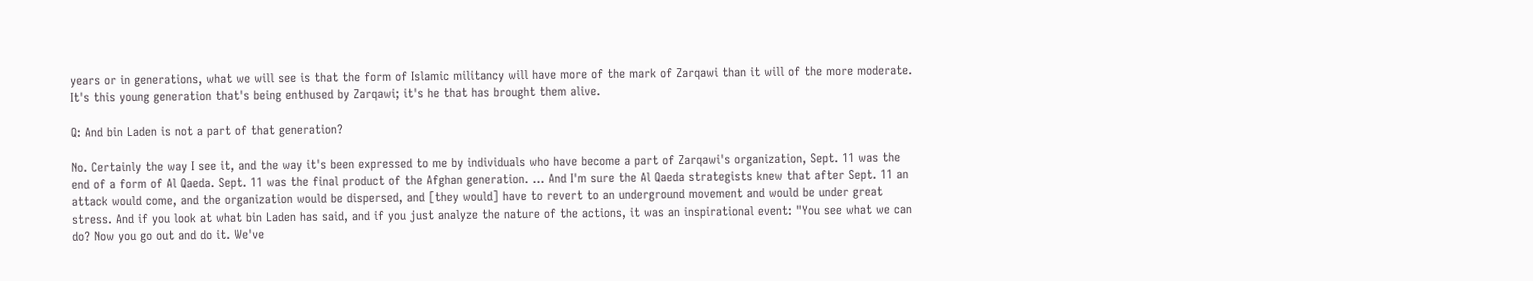years or in generations, what we will see is that the form of Islamic militancy will have more of the mark of Zarqawi than it will of the more moderate. It's this young generation that's being enthused by Zarqawi; it's he that has brought them alive.

Q: And bin Laden is not a part of that generation?

No. Certainly the way I see it, and the way it's been expressed to me by individuals who have become a part of Zarqawi's organization, Sept. 11 was the end of a form of Al Qaeda. Sept. 11 was the final product of the Afghan generation. ... And I'm sure the Al Qaeda strategists knew that after Sept. 11 an attack would come, and the organization would be dispersed, and [they would] have to revert to an underground movement and would be under great stress. And if you look at what bin Laden has said, and if you just analyze the nature of the actions, it was an inspirational event: "You see what we can do? Now you go out and do it. We've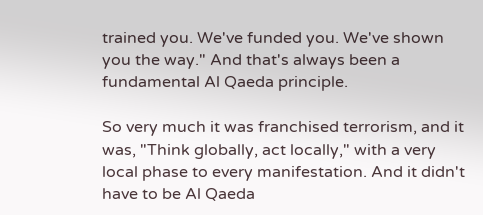trained you. We've funded you. We've shown you the way." And that's always been a fundamental Al Qaeda principle.

So very much it was franchised terrorism, and it was, "Think globally, act locally," with a very local phase to every manifestation. And it didn't have to be Al Qaeda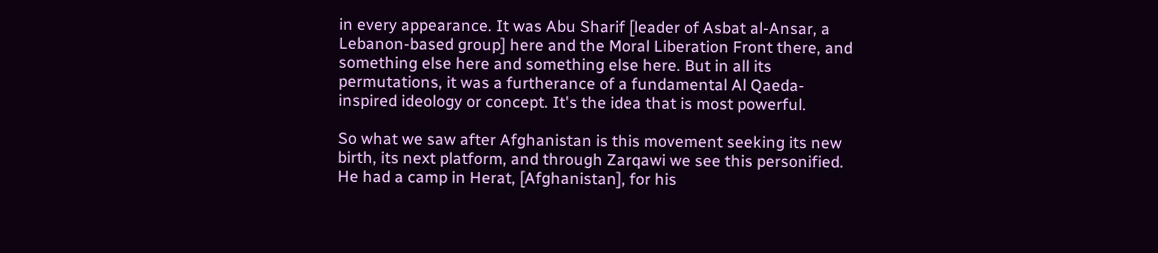in every appearance. It was Abu Sharif [leader of Asbat al-Ansar, a Lebanon-based group] here and the Moral Liberation Front there, and something else here and something else here. But in all its permutations, it was a furtherance of a fundamental Al Qaeda-inspired ideology or concept. It's the idea that is most powerful.

So what we saw after Afghanistan is this movement seeking its new birth, its next platform, and through Zarqawi we see this personified. He had a camp in Herat, [Afghanistan], for his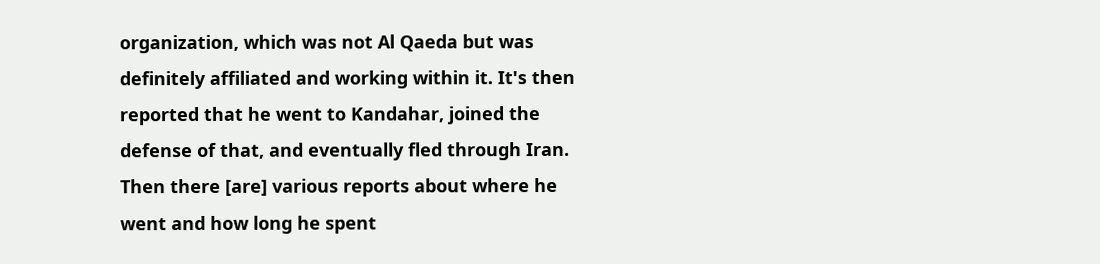organization, which was not Al Qaeda but was definitely affiliated and working within it. It's then reported that he went to Kandahar, joined the defense of that, and eventually fled through Iran. Then there [are] various reports about where he went and how long he spent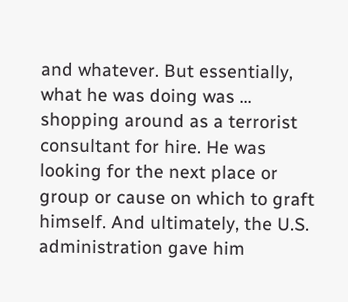and whatever. But essentially, what he was doing was ... shopping around as a terrorist consultant for hire. He was looking for the next place or group or cause on which to graft himself. And ultimately, the U.S. administration gave him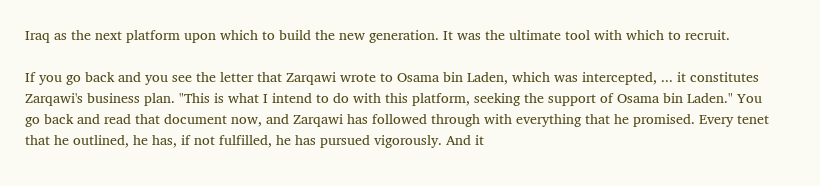Iraq as the next platform upon which to build the new generation. It was the ultimate tool with which to recruit.

If you go back and you see the letter that Zarqawi wrote to Osama bin Laden, which was intercepted, ... it constitutes Zarqawi's business plan. "This is what I intend to do with this platform, seeking the support of Osama bin Laden." You go back and read that document now, and Zarqawi has followed through with everything that he promised. Every tenet that he outlined, he has, if not fulfilled, he has pursued vigorously. And it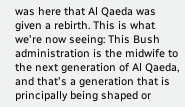was here that Al Qaeda was given a rebirth. This is what we're now seeing: This Bush administration is the midwife to the next generation of Al Qaeda, and that's a generation that is principally being shaped or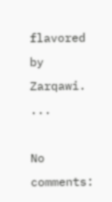flavored by Zarqawi. ...

No comments: